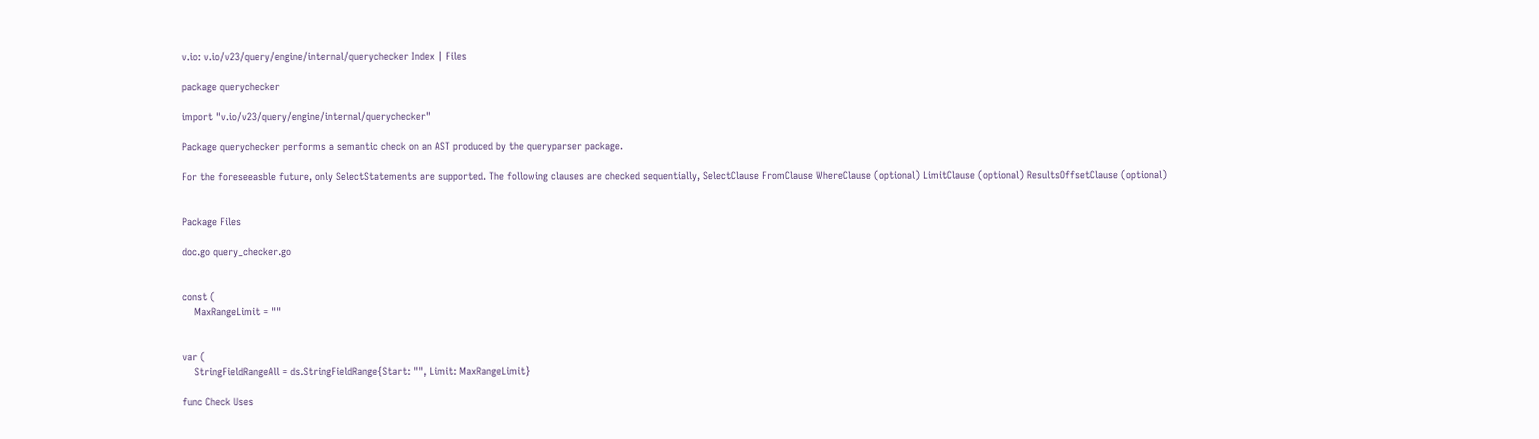v.io: v.io/v23/query/engine/internal/querychecker Index | Files

package querychecker

import "v.io/v23/query/engine/internal/querychecker"

Package querychecker performs a semantic check on an AST produced by the queryparser package.

For the foreseeasble future, only SelectStatements are supported. The following clauses are checked sequentially, SelectClause FromClause WhereClause (optional) LimitClause (optional) ResultsOffsetClause (optional)


Package Files

doc.go query_checker.go


const (
    MaxRangeLimit = ""


var (
    StringFieldRangeAll = ds.StringFieldRange{Start: "", Limit: MaxRangeLimit}

func Check Uses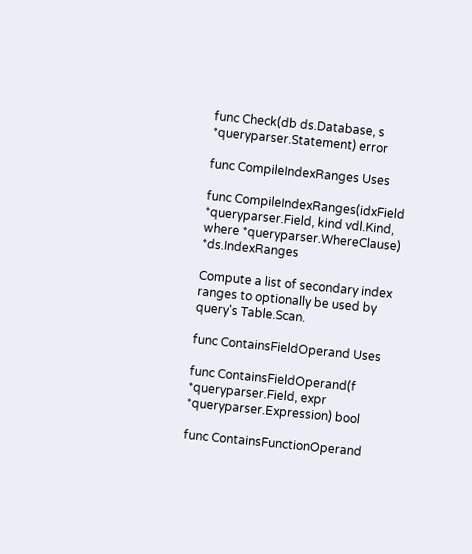func Check(db ds.Database, s *queryparser.Statement) error

func CompileIndexRanges Uses

func CompileIndexRanges(idxField *queryparser.Field, kind vdl.Kind, where *queryparser.WhereClause) *ds.IndexRanges

Compute a list of secondary index ranges to optionally be used by query's Table.Scan.

func ContainsFieldOperand Uses

func ContainsFieldOperand(f *queryparser.Field, expr *queryparser.Expression) bool

func ContainsFunctionOperand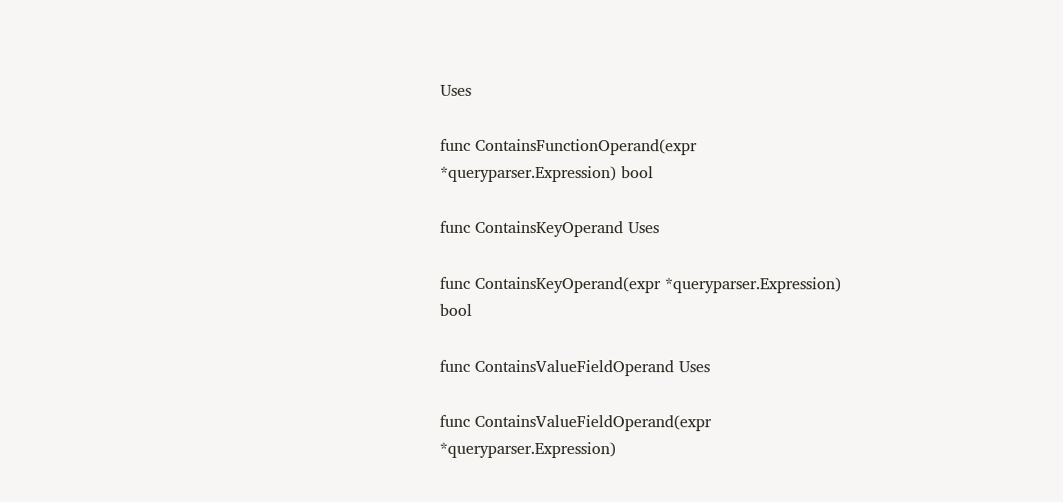Uses

func ContainsFunctionOperand(expr *queryparser.Expression) bool

func ContainsKeyOperand Uses

func ContainsKeyOperand(expr *queryparser.Expression) bool

func ContainsValueFieldOperand Uses

func ContainsValueFieldOperand(expr *queryparser.Expression)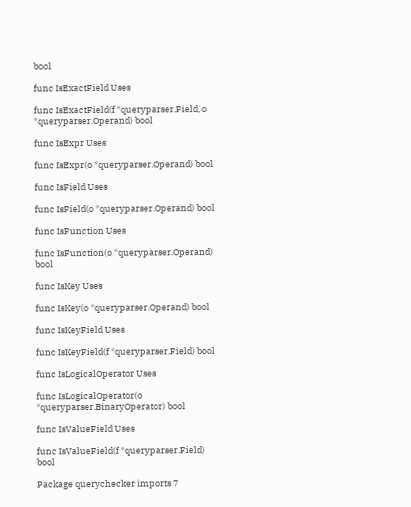bool

func IsExactField Uses

func IsExactField(f *queryparser.Field, o *queryparser.Operand) bool

func IsExpr Uses

func IsExpr(o *queryparser.Operand) bool

func IsField Uses

func IsField(o *queryparser.Operand) bool

func IsFunction Uses

func IsFunction(o *queryparser.Operand) bool

func IsKey Uses

func IsKey(o *queryparser.Operand) bool

func IsKeyField Uses

func IsKeyField(f *queryparser.Field) bool

func IsLogicalOperator Uses

func IsLogicalOperator(o *queryparser.BinaryOperator) bool

func IsValueField Uses

func IsValueField(f *queryparser.Field) bool

Package querychecker imports 7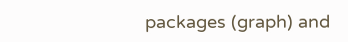packages (graph) and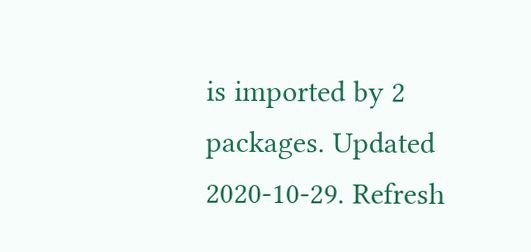is imported by 2 packages. Updated 2020-10-29. Refresh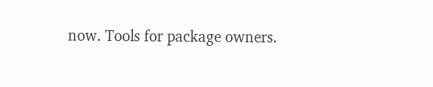now. Tools for package owners.